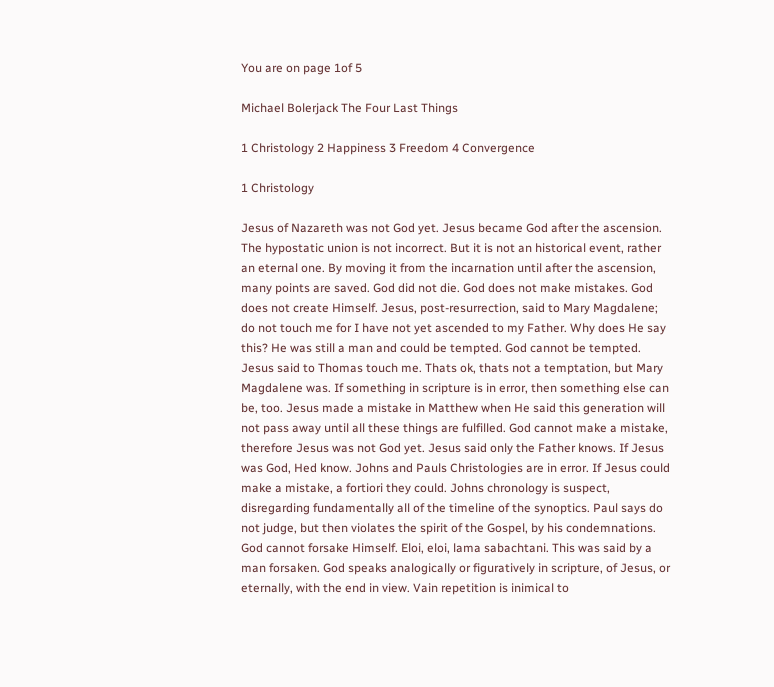You are on page 1of 5

Michael Bolerjack The Four Last Things

1 Christology 2 Happiness 3 Freedom 4 Convergence

1 Christology

Jesus of Nazareth was not God yet. Jesus became God after the ascension. The hypostatic union is not incorrect. But it is not an historical event, rather an eternal one. By moving it from the incarnation until after the ascension, many points are saved. God did not die. God does not make mistakes. God does not create Himself. Jesus, post-resurrection, said to Mary Magdalene; do not touch me for I have not yet ascended to my Father. Why does He say this? He was still a man and could be tempted. God cannot be tempted. Jesus said to Thomas touch me. Thats ok, thats not a temptation, but Mary Magdalene was. If something in scripture is in error, then something else can be, too. Jesus made a mistake in Matthew when He said this generation will not pass away until all these things are fulfilled. God cannot make a mistake, therefore Jesus was not God yet. Jesus said only the Father knows. If Jesus was God, Hed know. Johns and Pauls Christologies are in error. If Jesus could make a mistake, a fortiori they could. Johns chronology is suspect, disregarding fundamentally all of the timeline of the synoptics. Paul says do not judge, but then violates the spirit of the Gospel, by his condemnations. God cannot forsake Himself. Eloi, eloi, lama sabachtani. This was said by a man forsaken. God speaks analogically or figuratively in scripture, of Jesus, or eternally, with the end in view. Vain repetition is inimical to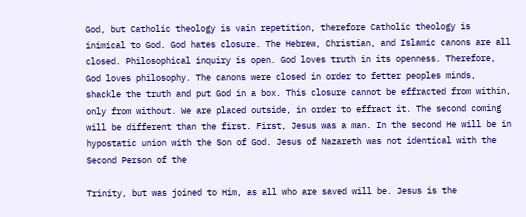God, but Catholic theology is vain repetition, therefore Catholic theology is inimical to God. God hates closure. The Hebrew, Christian, and Islamic canons are all closed. Philosophical inquiry is open. God loves truth in its openness. Therefore, God loves philosophy. The canons were closed in order to fetter peoples minds, shackle the truth and put God in a box. This closure cannot be effracted from within, only from without. We are placed outside, in order to effract it. The second coming will be different than the first. First, Jesus was a man. In the second He will be in hypostatic union with the Son of God. Jesus of Nazareth was not identical with the Second Person of the

Trinity, but was joined to Him, as all who are saved will be. Jesus is the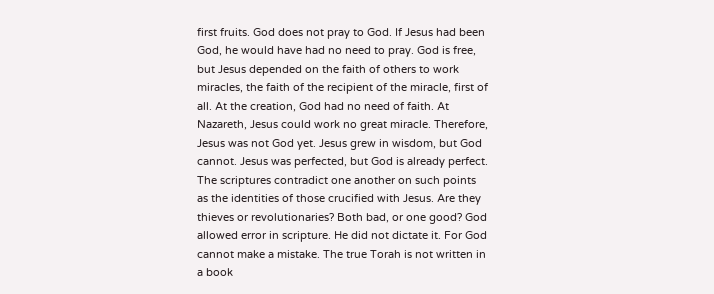first fruits. God does not pray to God. If Jesus had been God, he would have had no need to pray. God is free, but Jesus depended on the faith of others to work miracles, the faith of the recipient of the miracle, first of all. At the creation, God had no need of faith. At Nazareth, Jesus could work no great miracle. Therefore, Jesus was not God yet. Jesus grew in wisdom, but God cannot. Jesus was perfected, but God is already perfect. The scriptures contradict one another on such points as the identities of those crucified with Jesus. Are they thieves or revolutionaries? Both bad, or one good? God allowed error in scripture. He did not dictate it. For God cannot make a mistake. The true Torah is not written in a book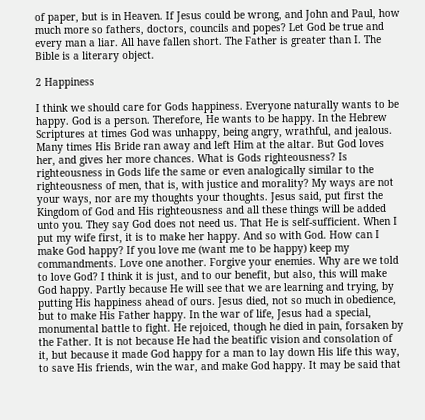of paper, but is in Heaven. If Jesus could be wrong, and John and Paul, how much more so fathers, doctors, councils and popes? Let God be true and every man a liar. All have fallen short. The Father is greater than I. The Bible is a literary object.

2 Happiness

I think we should care for Gods happiness. Everyone naturally wants to be happy. God is a person. Therefore, He wants to be happy. In the Hebrew Scriptures at times God was unhappy, being angry, wrathful, and jealous. Many times His Bride ran away and left Him at the altar. But God loves her, and gives her more chances. What is Gods righteousness? Is righteousness in Gods life the same or even analogically similar to the righteousness of men, that is, with justice and morality? My ways are not your ways, nor are my thoughts your thoughts. Jesus said, put first the Kingdom of God and His righteousness and all these things will be added unto you. They say God does not need us. That He is self-sufficient. When I put my wife first, it is to make her happy. And so with God. How can I make God happy? If you love me (want me to be happy) keep my commandments. Love one another. Forgive your enemies. Why are we told to love God? I think it is just, and to our benefit, but also, this will make God happy. Partly because He will see that we are learning and trying, by putting His happiness ahead of ours. Jesus died, not so much in obedience, but to make His Father happy. In the war of life, Jesus had a special, monumental battle to fight. He rejoiced, though he died in pain, forsaken by the Father. It is not because He had the beatific vision and consolation of it, but because it made God happy for a man to lay down His life this way, to save His friends, win the war, and make God happy. It may be said that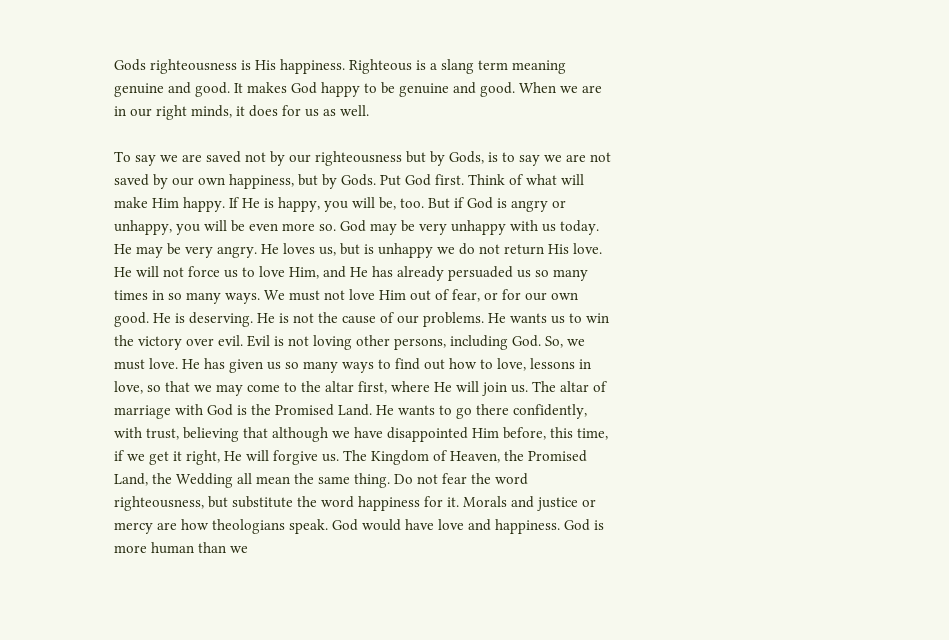Gods righteousness is His happiness. Righteous is a slang term meaning genuine and good. It makes God happy to be genuine and good. When we are in our right minds, it does for us as well.

To say we are saved not by our righteousness but by Gods, is to say we are not saved by our own happiness, but by Gods. Put God first. Think of what will make Him happy. If He is happy, you will be, too. But if God is angry or unhappy, you will be even more so. God may be very unhappy with us today. He may be very angry. He loves us, but is unhappy we do not return His love. He will not force us to love Him, and He has already persuaded us so many times in so many ways. We must not love Him out of fear, or for our own good. He is deserving. He is not the cause of our problems. He wants us to win the victory over evil. Evil is not loving other persons, including God. So, we must love. He has given us so many ways to find out how to love, lessons in love, so that we may come to the altar first, where He will join us. The altar of marriage with God is the Promised Land. He wants to go there confidently, with trust, believing that although we have disappointed Him before, this time, if we get it right, He will forgive us. The Kingdom of Heaven, the Promised Land, the Wedding all mean the same thing. Do not fear the word righteousness, but substitute the word happiness for it. Morals and justice or mercy are how theologians speak. God would have love and happiness. God is more human than we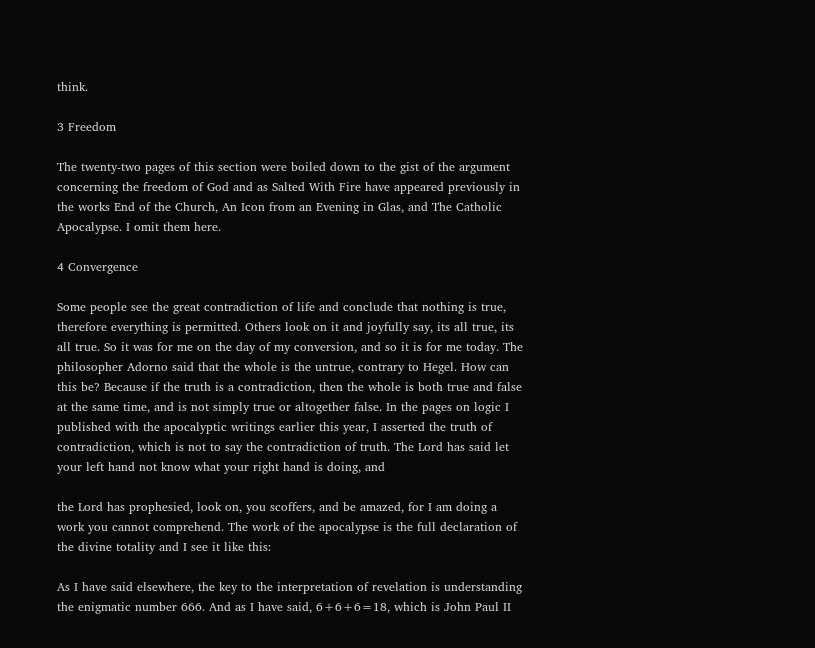think.

3 Freedom

The twenty-two pages of this section were boiled down to the gist of the argument concerning the freedom of God and as Salted With Fire have appeared previously in the works End of the Church, An Icon from an Evening in Glas, and The Catholic Apocalypse. I omit them here.

4 Convergence

Some people see the great contradiction of life and conclude that nothing is true, therefore everything is permitted. Others look on it and joyfully say, its all true, its all true. So it was for me on the day of my conversion, and so it is for me today. The philosopher Adorno said that the whole is the untrue, contrary to Hegel. How can this be? Because if the truth is a contradiction, then the whole is both true and false at the same time, and is not simply true or altogether false. In the pages on logic I published with the apocalyptic writings earlier this year, I asserted the truth of contradiction, which is not to say the contradiction of truth. The Lord has said let your left hand not know what your right hand is doing, and

the Lord has prophesied, look on, you scoffers, and be amazed, for I am doing a work you cannot comprehend. The work of the apocalypse is the full declaration of the divine totality and I see it like this:

As I have said elsewhere, the key to the interpretation of revelation is understanding the enigmatic number 666. And as I have said, 6+6+6=18, which is John Paul II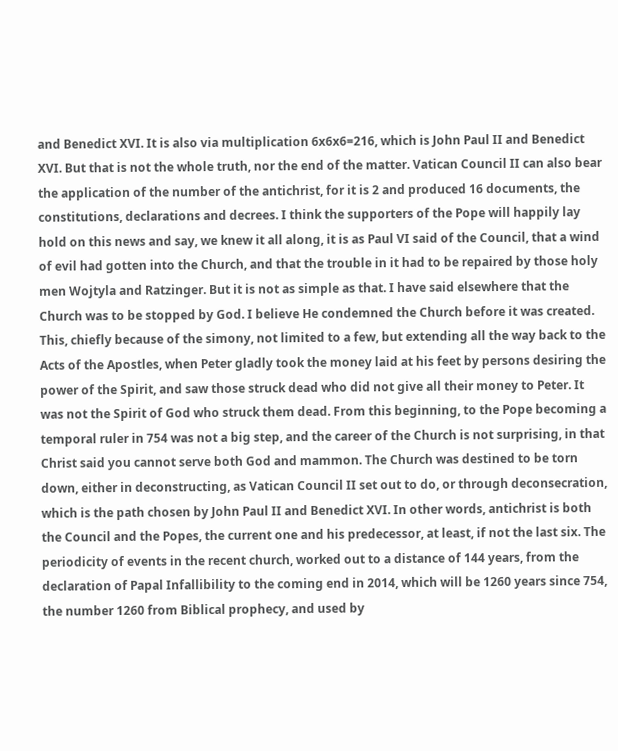and Benedict XVI. It is also via multiplication 6x6x6=216, which is John Paul II and Benedict XVI. But that is not the whole truth, nor the end of the matter. Vatican Council II can also bear the application of the number of the antichrist, for it is 2 and produced 16 documents, the constitutions, declarations and decrees. I think the supporters of the Pope will happily lay hold on this news and say, we knew it all along, it is as Paul VI said of the Council, that a wind of evil had gotten into the Church, and that the trouble in it had to be repaired by those holy men Wojtyla and Ratzinger. But it is not as simple as that. I have said elsewhere that the Church was to be stopped by God. I believe He condemned the Church before it was created. This, chiefly because of the simony, not limited to a few, but extending all the way back to the Acts of the Apostles, when Peter gladly took the money laid at his feet by persons desiring the power of the Spirit, and saw those struck dead who did not give all their money to Peter. It was not the Spirit of God who struck them dead. From this beginning, to the Pope becoming a temporal ruler in 754 was not a big step, and the career of the Church is not surprising, in that Christ said you cannot serve both God and mammon. The Church was destined to be torn down, either in deconstructing, as Vatican Council II set out to do, or through deconsecration, which is the path chosen by John Paul II and Benedict XVI. In other words, antichrist is both the Council and the Popes, the current one and his predecessor, at least, if not the last six. The periodicity of events in the recent church, worked out to a distance of 144 years, from the declaration of Papal Infallibility to the coming end in 2014, which will be 1260 years since 754, the number 1260 from Biblical prophecy, and used by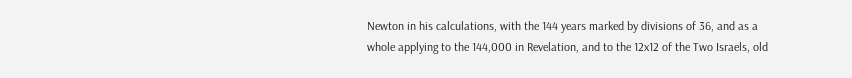Newton in his calculations, with the 144 years marked by divisions of 36, and as a whole applying to the 144,000 in Revelation, and to the 12x12 of the Two Israels, old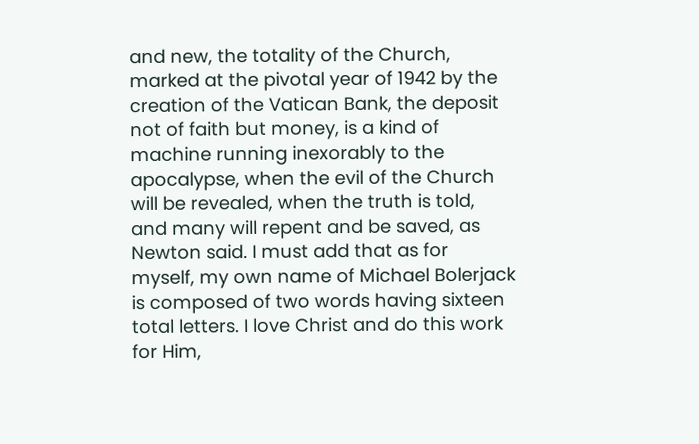and new, the totality of the Church, marked at the pivotal year of 1942 by the creation of the Vatican Bank, the deposit not of faith but money, is a kind of machine running inexorably to the apocalypse, when the evil of the Church will be revealed, when the truth is told, and many will repent and be saved, as Newton said. I must add that as for myself, my own name of Michael Bolerjack is composed of two words having sixteen total letters. I love Christ and do this work for Him,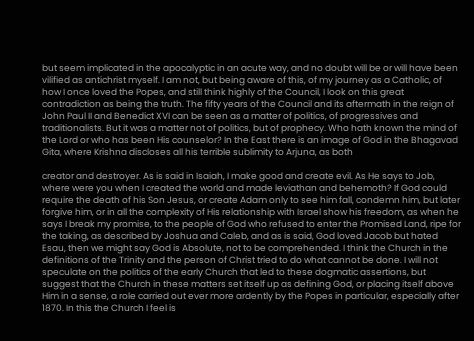but seem implicated in the apocalyptic in an acute way, and no doubt will be or will have been vilified as antichrist myself. I am not, but being aware of this, of my journey as a Catholic, of how I once loved the Popes, and still think highly of the Council, I look on this great contradiction as being the truth. The fifty years of the Council and its aftermath in the reign of John Paul II and Benedict XVI can be seen as a matter of politics, of progressives and traditionalists. But it was a matter not of politics, but of prophecy. Who hath known the mind of the Lord or who has been His counselor? In the East there is an image of God in the Bhagavad Gita, where Krishna discloses all his terrible sublimity to Arjuna, as both

creator and destroyer. As is said in Isaiah, I make good and create evil. As He says to Job, where were you when I created the world and made leviathan and behemoth? If God could require the death of his Son Jesus, or create Adam only to see him fall, condemn him, but later forgive him, or in all the complexity of His relationship with Israel show his freedom, as when he says I break my promise, to the people of God who refused to enter the Promised Land, ripe for the taking, as described by Joshua and Caleb, and as is said, God loved Jacob but hated Esau, then we might say God is Absolute, not to be comprehended. I think the Church in the definitions of the Trinity and the person of Christ tried to do what cannot be done. I will not speculate on the politics of the early Church that led to these dogmatic assertions, but suggest that the Church in these matters set itself up as defining God, or placing itself above Him in a sense, a role carried out ever more ardently by the Popes in particular, especially after 1870. In this the Church I feel is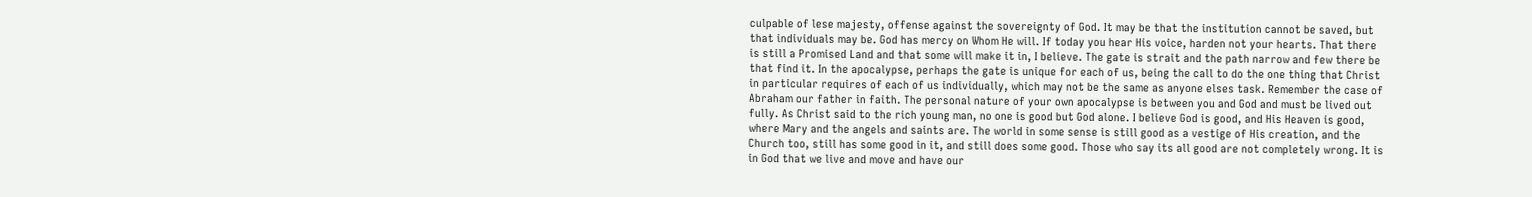culpable of lese majesty, offense against the sovereignty of God. It may be that the institution cannot be saved, but that individuals may be. God has mercy on Whom He will. If today you hear His voice, harden not your hearts. That there is still a Promised Land and that some will make it in, I believe. The gate is strait and the path narrow and few there be that find it. In the apocalypse, perhaps the gate is unique for each of us, being the call to do the one thing that Christ in particular requires of each of us individually, which may not be the same as anyone elses task. Remember the case of Abraham our father in faith. The personal nature of your own apocalypse is between you and God and must be lived out fully. As Christ said to the rich young man, no one is good but God alone. I believe God is good, and His Heaven is good, where Mary and the angels and saints are. The world in some sense is still good as a vestige of His creation, and the Church too, still has some good in it, and still does some good. Those who say its all good are not completely wrong. It is in God that we live and move and have our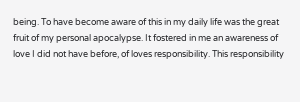being. To have become aware of this in my daily life was the great fruit of my personal apocalypse. It fostered in me an awareness of love I did not have before, of loves responsibility. This responsibility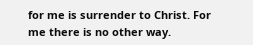for me is surrender to Christ. For me there is no other way.